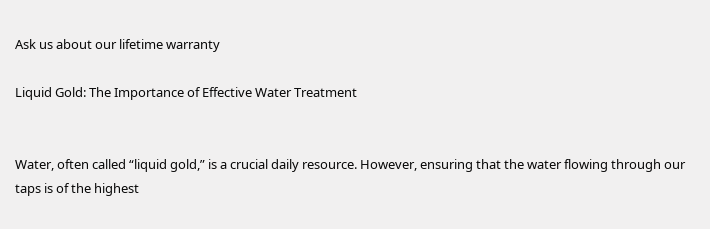Ask us about our lifetime warranty

Liquid Gold: The Importance of Effective Water Treatment


Water, often called “liquid gold,” is a crucial daily resource. However, ensuring that the water flowing through our taps is of the highest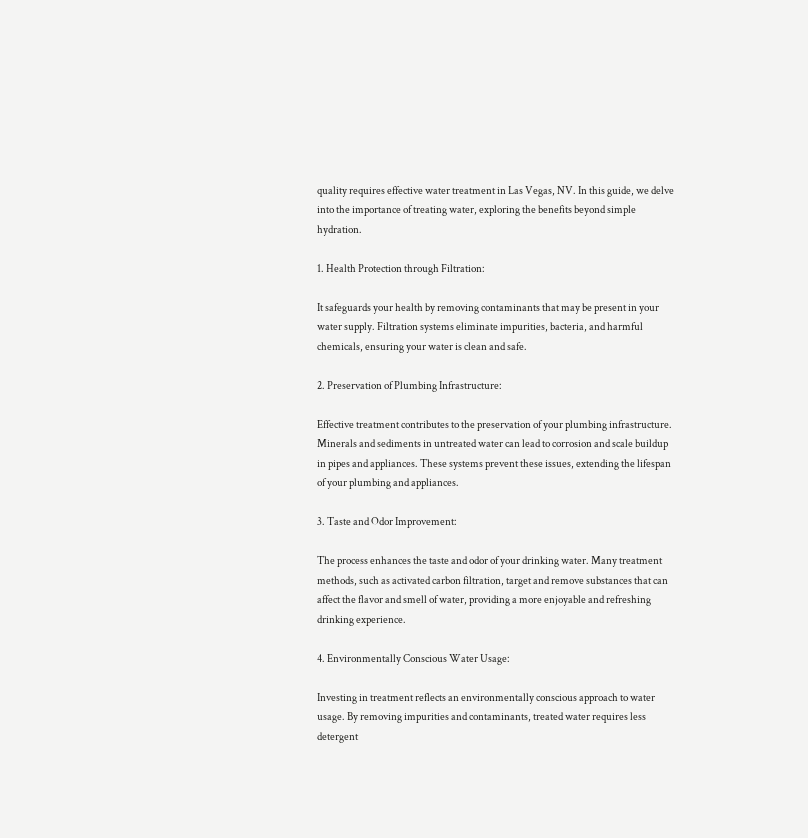quality requires effective water treatment in Las Vegas, NV. In this guide, we delve into the importance of treating water, exploring the benefits beyond simple hydration.

1. Health Protection through Filtration:

It safeguards your health by removing contaminants that may be present in your water supply. Filtration systems eliminate impurities, bacteria, and harmful chemicals, ensuring your water is clean and safe.

2. Preservation of Plumbing Infrastructure:

Effective treatment contributes to the preservation of your plumbing infrastructure. Minerals and sediments in untreated water can lead to corrosion and scale buildup in pipes and appliances. These systems prevent these issues, extending the lifespan of your plumbing and appliances.

3. Taste and Odor Improvement:

The process enhances the taste and odor of your drinking water. Many treatment methods, such as activated carbon filtration, target and remove substances that can affect the flavor and smell of water, providing a more enjoyable and refreshing drinking experience.

4. Environmentally Conscious Water Usage:

Investing in treatment reflects an environmentally conscious approach to water usage. By removing impurities and contaminants, treated water requires less detergent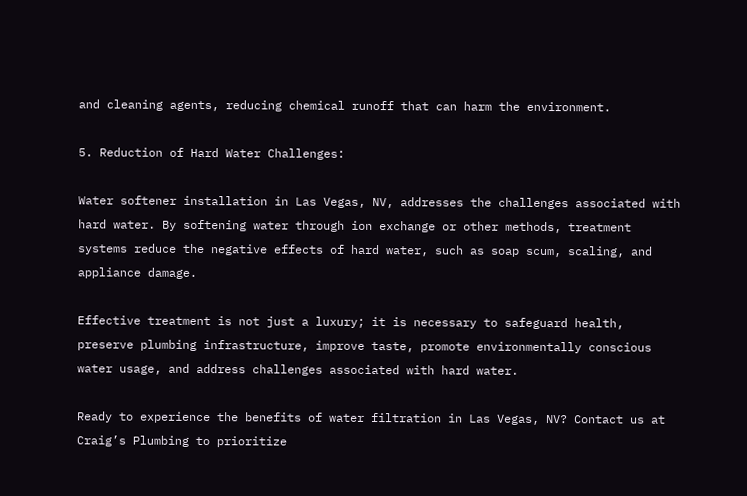and cleaning agents, reducing chemical runoff that can harm the environment.

5. Reduction of Hard Water Challenges:

Water softener installation in Las Vegas, NV, addresses the challenges associated with hard water. By softening water through ion exchange or other methods, treatment systems reduce the negative effects of hard water, such as soap scum, scaling, and appliance damage.

Effective treatment is not just a luxury; it is necessary to safeguard health, preserve plumbing infrastructure, improve taste, promote environmentally conscious water usage, and address challenges associated with hard water.

Ready to experience the benefits of water filtration in Las Vegas, NV? Contact us at Craig’s Plumbing to prioritize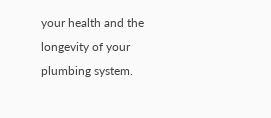your health and the longevity of your plumbing system.